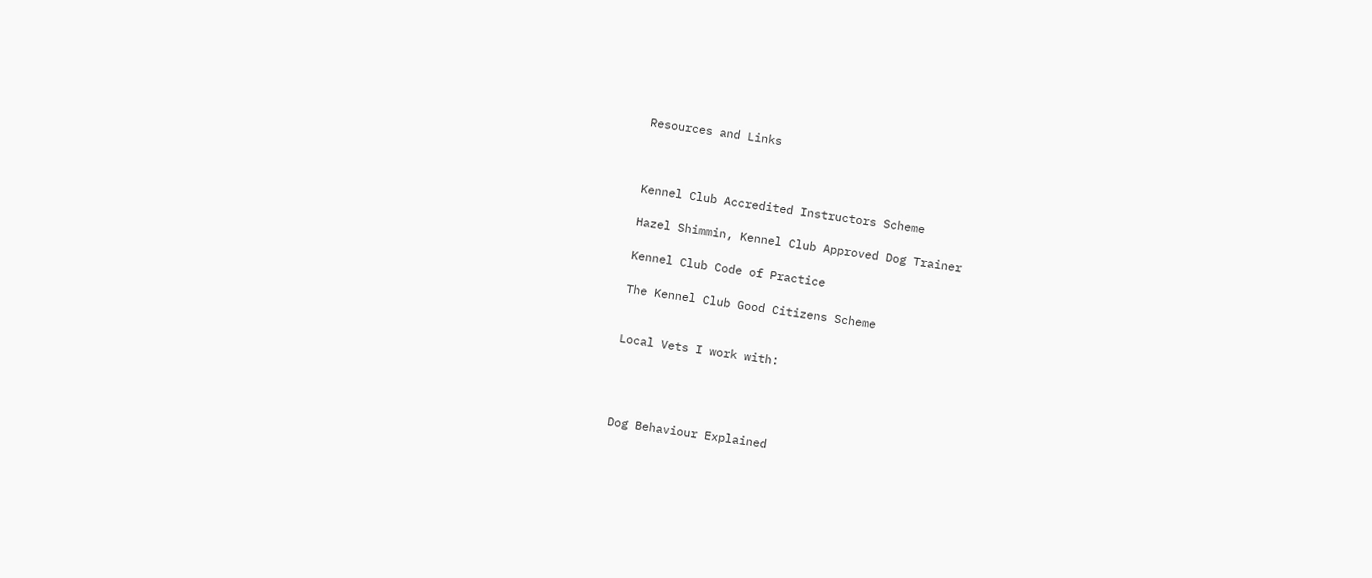Resources and Links



Kennel Club Accredited Instructors Scheme

Hazel Shimmin, Kennel Club Approved Dog Trainer

Kennel Club Code of Practice

The Kennel Club Good Citizens Scheme


Local Vets I work with:




Dog Behaviour Explained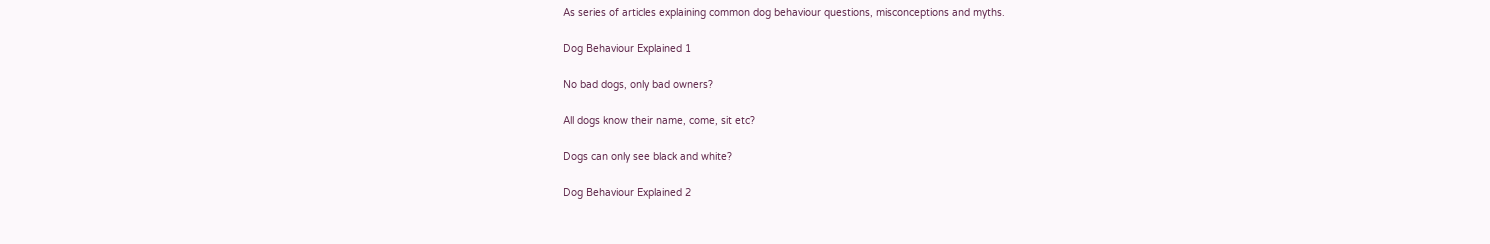As series of articles explaining common dog behaviour questions, misconceptions and myths.

Dog Behaviour Explained 1

No bad dogs, only bad owners?

All dogs know their name, come, sit etc?

Dogs can only see black and white?

Dog Behaviour Explained 2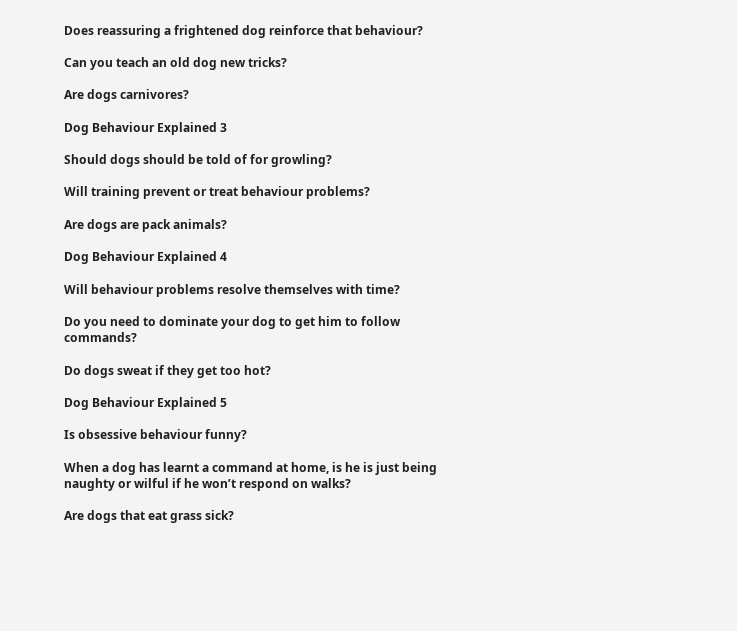Does reassuring a frightened dog reinforce that behaviour?

Can you teach an old dog new tricks?

Are dogs carnivores?

Dog Behaviour Explained 3

Should dogs should be told of for growling?

Will training prevent or treat behaviour problems?

Are dogs are pack animals?

Dog Behaviour Explained 4

Will behaviour problems resolve themselves with time?

Do you need to dominate your dog to get him to follow commands?

Do dogs sweat if they get too hot?

Dog Behaviour Explained 5

Is obsessive behaviour funny?

When a dog has learnt a command at home, is he is just being naughty or wilful if he won’t respond on walks?

Are dogs that eat grass sick?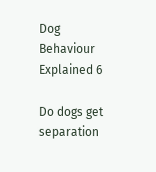Dog Behaviour Explained 6

Do dogs get separation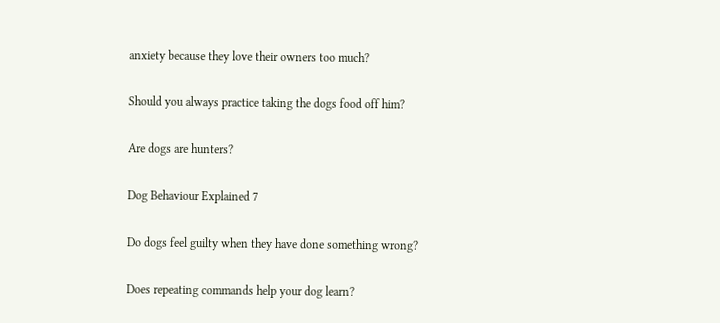anxiety because they love their owners too much?

Should you always practice taking the dogs food off him?

Are dogs are hunters?

Dog Behaviour Explained 7

Do dogs feel guilty when they have done something wrong?

Does repeating commands help your dog learn?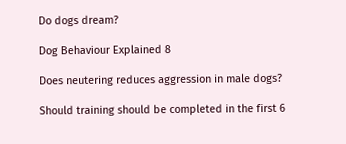Do dogs dream?

Dog Behaviour Explained 8

Does neutering reduces aggression in male dogs?

Should training should be completed in the first 6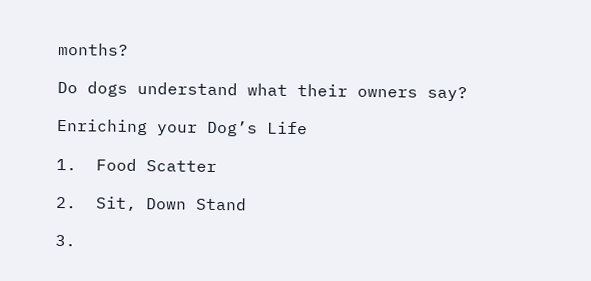months?

Do dogs understand what their owners say?

Enriching your Dog’s Life

1.  Food Scatter

2.  Sit, Down Stand

3.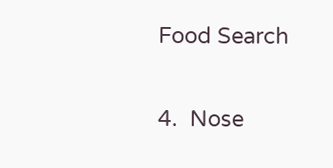Food Search

4.  Nose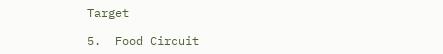Target

5.  Food Circuit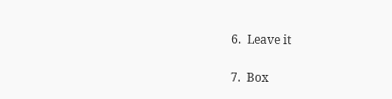6.  Leave it

7.  Box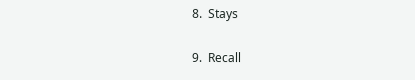8.  Stays

9.  Recall